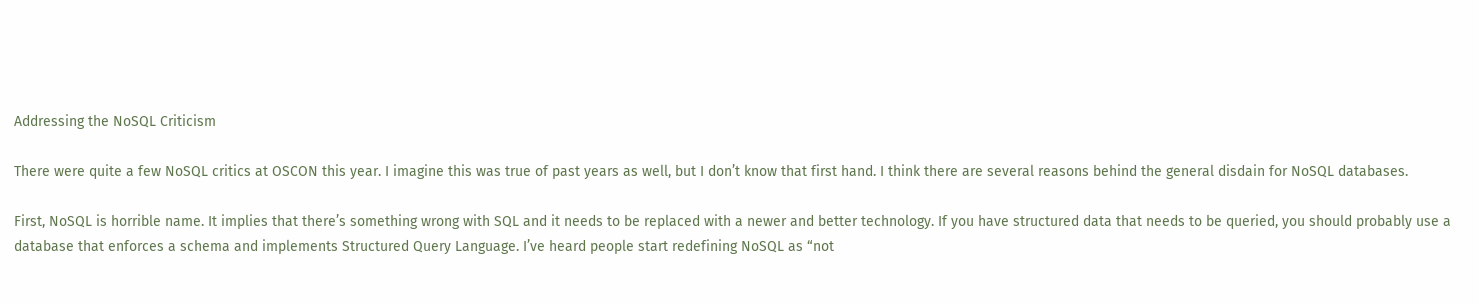Addressing the NoSQL Criticism

There were quite a few NoSQL critics at OSCON this year. I imagine this was true of past years as well, but I don’t know that first hand. I think there are several reasons behind the general disdain for NoSQL databases.

First, NoSQL is horrible name. It implies that there’s something wrong with SQL and it needs to be replaced with a newer and better technology. If you have structured data that needs to be queried, you should probably use a database that enforces a schema and implements Structured Query Language. I’ve heard people start redefining NoSQL as “not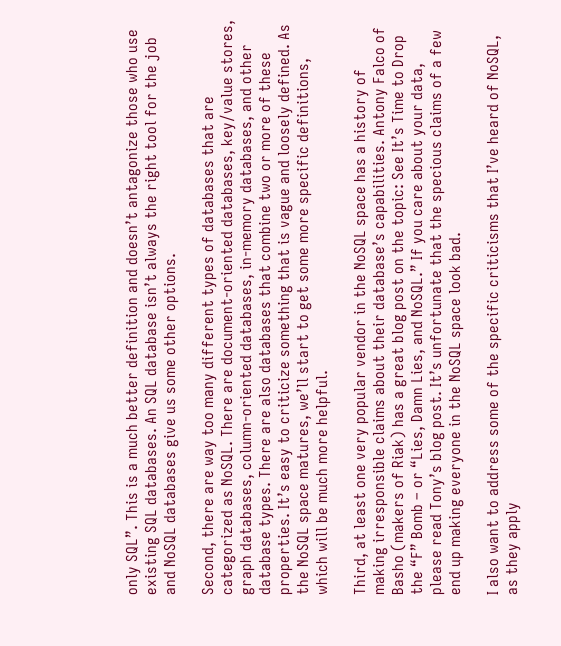only SQL”. This is a much better definition and doesn’t antagonize those who use existing SQL databases. An SQL database isn’t always the right tool for the job and NoSQL databases give us some other options.

Second, there are way too many different types of databases that are categorized as NoSQL. There are document-oriented databases, key/value stores, graph databases, column-oriented databases, in-memory databases, and other database types. There are also databases that combine two or more of these properties. It’s easy to criticize something that is vague and loosely defined. As the NoSQL space matures, we’ll start to get some more specific definitions, which will be much more helpful.

Third, at least one very popular vendor in the NoSQL space has a history of making irresponsible claims about their database’s capabilities. Antony Falco of Basho (makers of Riak) has a great blog post on the topic: See It’s Time to Drop the “F” Bomb – or “Lies, Damn Lies, and NoSQL.” If you care about your data, please read Tony’s blog post. It’s unfortunate that the specious claims of a few end up making everyone in the NoSQL space look bad.

I also want to address some of the specific criticisms that I’ve heard of NoSQL, as they apply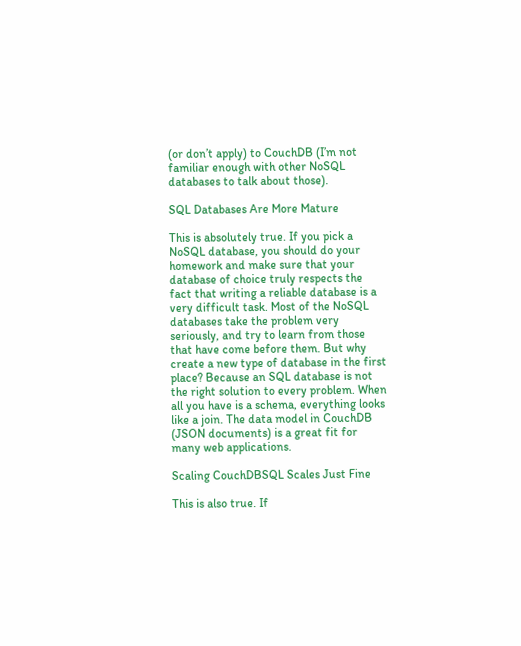(or don’t apply) to CouchDB (I’m not familiar enough with other NoSQL databases to talk about those).

SQL Databases Are More Mature

This is absolutely true. If you pick a NoSQL database, you should do your homework and make sure that your database of choice truly respects the fact that writing a reliable database is a very difficult task. Most of the NoSQL databases take the problem very seriously, and try to learn from those that have come before them. But why create a new type of database in the first place? Because an SQL database is not the right solution to every problem. When all you have is a schema, everything looks like a join. The data model in CouchDB (JSON documents) is a great fit for many web applications.

Scaling CouchDBSQL Scales Just Fine

This is also true. If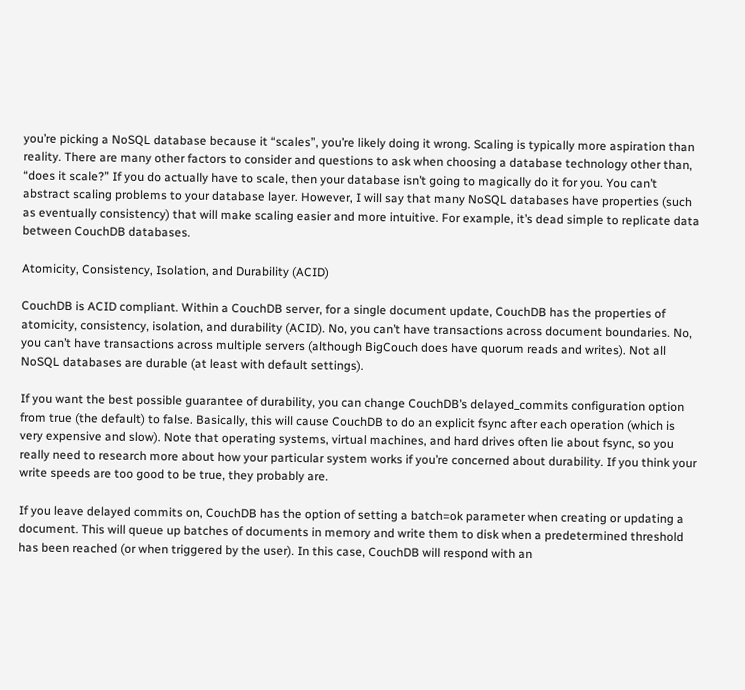you’re picking a NoSQL database because it “scales”, you’re likely doing it wrong. Scaling is typically more aspiration than reality. There are many other factors to consider and questions to ask when choosing a database technology other than, “does it scale?” If you do actually have to scale, then your database isn’t going to magically do it for you. You can’t abstract scaling problems to your database layer. However, I will say that many NoSQL databases have properties (such as eventually consistency) that will make scaling easier and more intuitive. For example, it’s dead simple to replicate data between CouchDB databases.

Atomicity, Consistency, Isolation, and Durability (ACID)

CouchDB is ACID compliant. Within a CouchDB server, for a single document update, CouchDB has the properties of atomicity, consistency, isolation, and durability (ACID). No, you can’t have transactions across document boundaries. No, you can’t have transactions across multiple servers (although BigCouch does have quorum reads and writes). Not all NoSQL databases are durable (at least with default settings).

If you want the best possible guarantee of durability, you can change CouchDB’s delayed_commits configuration option from true (the default) to false. Basically, this will cause CouchDB to do an explicit fsync after each operation (which is very expensive and slow). Note that operating systems, virtual machines, and hard drives often lie about fsync, so you really need to research more about how your particular system works if you’re concerned about durability. If you think your write speeds are too good to be true, they probably are.

If you leave delayed commits on, CouchDB has the option of setting a batch=ok parameter when creating or updating a document. This will queue up batches of documents in memory and write them to disk when a predetermined threshold has been reached (or when triggered by the user). In this case, CouchDB will respond with an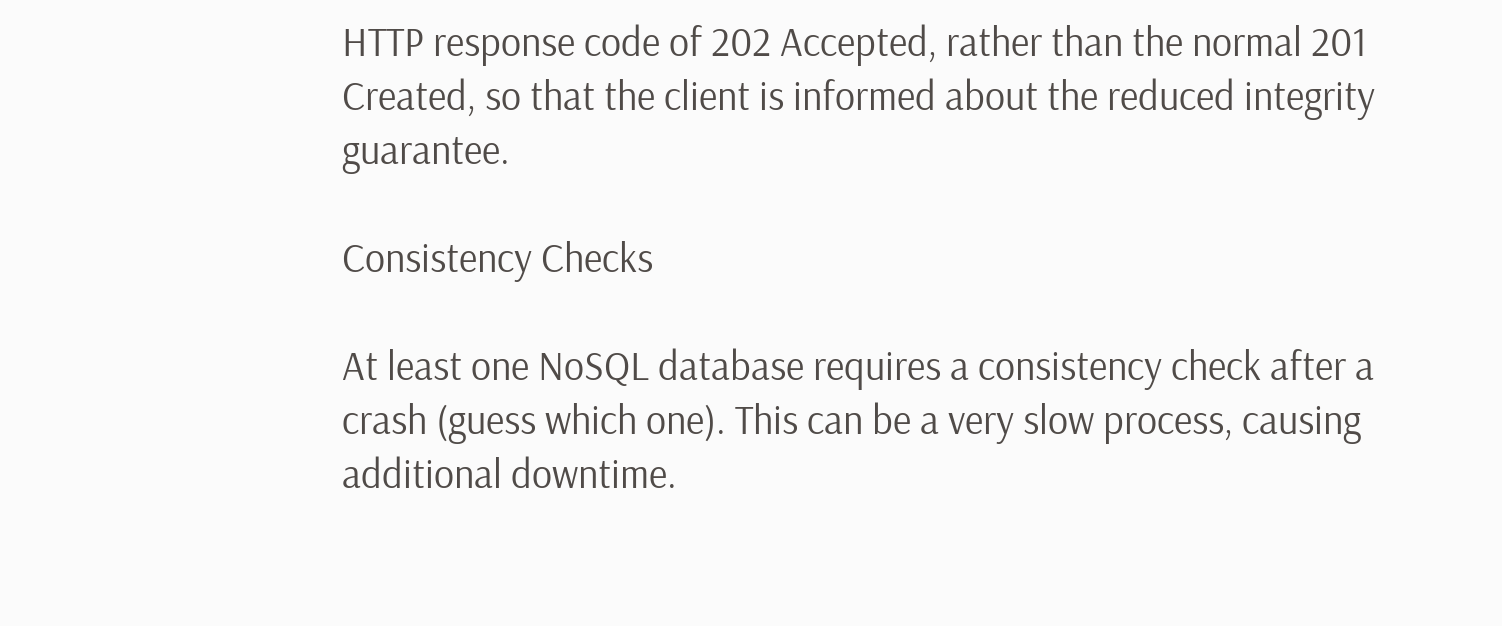HTTP response code of 202 Accepted, rather than the normal 201 Created, so that the client is informed about the reduced integrity guarantee.

Consistency Checks

At least one NoSQL database requires a consistency check after a crash (guess which one). This can be a very slow process, causing additional downtime.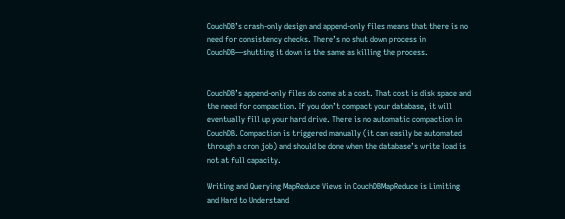CouchDB’s crash-only design and append-only files means that there is no need for consistency checks. There’s no shut down process in CouchDB—shutting it down is the same as killing the process.


CouchDB’s append-only files do come at a cost. That cost is disk space and the need for compaction. If you don’t compact your database, it will eventually fill up your hard drive. There is no automatic compaction in CouchDB. Compaction is triggered manually (it can easily be automated through a cron job) and should be done when the database’s write load is not at full capacity.

Writing and Querying MapReduce Views in CouchDBMapReduce is Limiting and Hard to Understand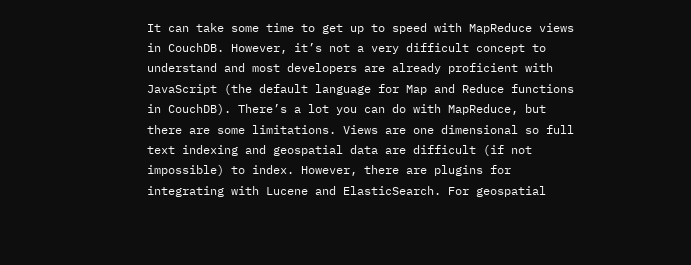It can take some time to get up to speed with MapReduce views in CouchDB. However, it’s not a very difficult concept to understand and most developers are already proficient with JavaScript (the default language for Map and Reduce functions in CouchDB). There’s a lot you can do with MapReduce, but there are some limitations. Views are one dimensional so full text indexing and geospatial data are difficult (if not impossible) to index. However, there are plugins for integrating with Lucene and ElasticSearch. For geospatial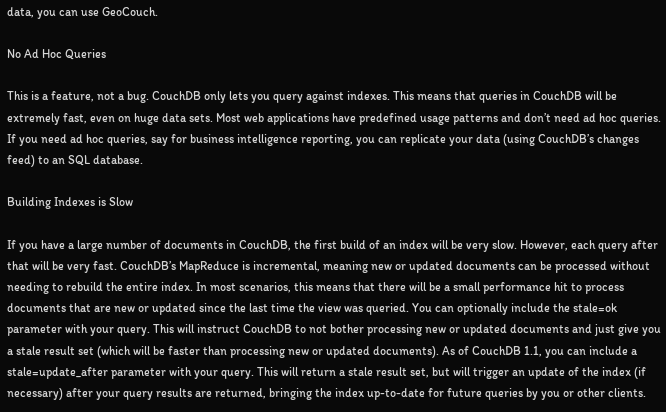data, you can use GeoCouch.

No Ad Hoc Queries

This is a feature, not a bug. CouchDB only lets you query against indexes. This means that queries in CouchDB will be extremely fast, even on huge data sets. Most web applications have predefined usage patterns and don’t need ad hoc queries. If you need ad hoc queries, say for business intelligence reporting, you can replicate your data (using CouchDB’s changes feed) to an SQL database.

Building Indexes is Slow

If you have a large number of documents in CouchDB, the first build of an index will be very slow. However, each query after that will be very fast. CouchDB’s MapReduce is incremental, meaning new or updated documents can be processed without needing to rebuild the entire index. In most scenarios, this means that there will be a small performance hit to process documents that are new or updated since the last time the view was queried. You can optionally include the stale=ok parameter with your query. This will instruct CouchDB to not bother processing new or updated documents and just give you a stale result set (which will be faster than processing new or updated documents). As of CouchDB 1.1, you can include a stale=update_after parameter with your query. This will return a stale result set, but will trigger an update of the index (if necessary) after your query results are returned, bringing the index up-to-date for future queries by you or other clients.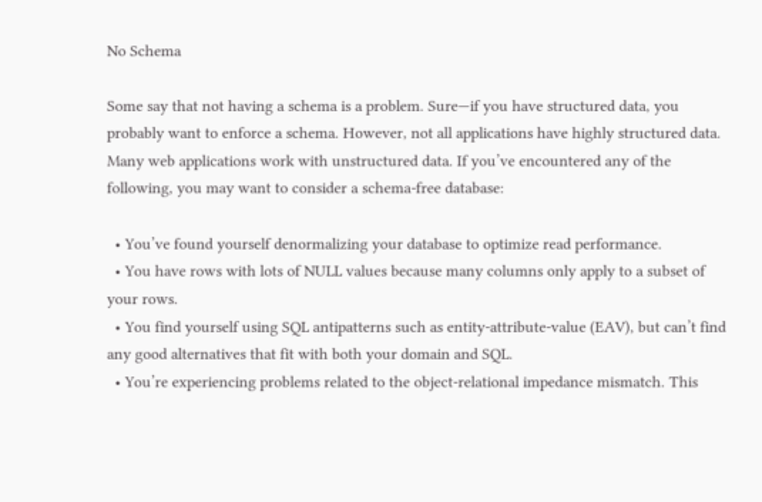No Schema

Some say that not having a schema is a problem. Sure—if you have structured data, you probably want to enforce a schema. However, not all applications have highly structured data. Many web applications work with unstructured data. If you’ve encountered any of the following, you may want to consider a schema-free database:

  • You’ve found yourself denormalizing your database to optimize read performance.
  • You have rows with lots of NULL values because many columns only apply to a subset of your rows.
  • You find yourself using SQL antipatterns such as entity-attribute-value (EAV), but can’t find any good alternatives that fit with both your domain and SQL.
  • You’re experiencing problems related to the object-relational impedance mismatch. This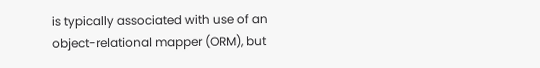is typically associated with use of an object-relational mapper (ORM), but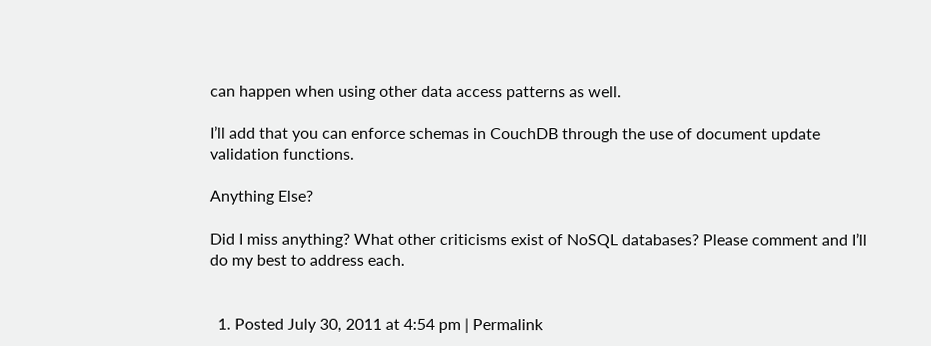can happen when using other data access patterns as well.

I’ll add that you can enforce schemas in CouchDB through the use of document update validation functions.

Anything Else?

Did I miss anything? What other criticisms exist of NoSQL databases? Please comment and I’ll do my best to address each.


  1. Posted July 30, 2011 at 4:54 pm | Permalink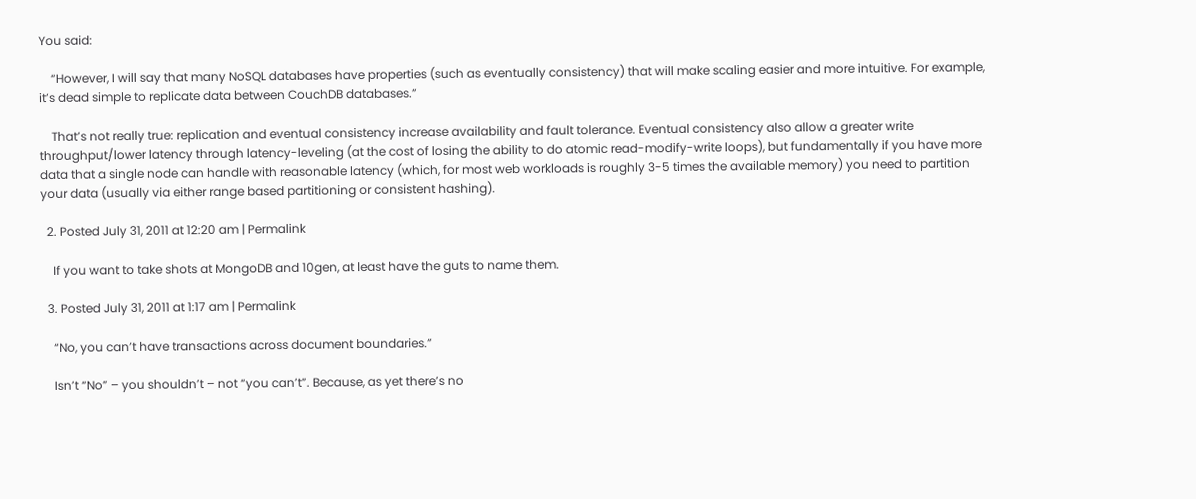You said:

    “However, I will say that many NoSQL databases have properties (such as eventually consistency) that will make scaling easier and more intuitive. For example, it’s dead simple to replicate data between CouchDB databases.”

    That’s not really true: replication and eventual consistency increase availability and fault tolerance. Eventual consistency also allow a greater write throughput/lower latency through latency-leveling (at the cost of losing the ability to do atomic read-modify-write loops), but fundamentally if you have more data that a single node can handle with reasonable latency (which, for most web workloads is roughly 3-5 times the available memory) you need to partition your data (usually via either range based partitioning or consistent hashing).

  2. Posted July 31, 2011 at 12:20 am | Permalink

    If you want to take shots at MongoDB and 10gen, at least have the guts to name them.

  3. Posted July 31, 2011 at 1:17 am | Permalink

    “No, you can’t have transactions across document boundaries.”

    Isn’t “No” – you shouldn’t – not “you can’t”. Because, as yet there’s no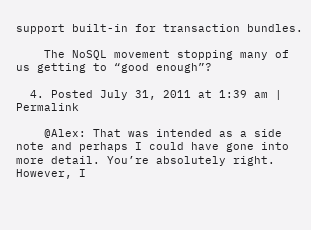support built-in for transaction bundles.

    The NoSQL movement stopping many of us getting to “good enough”?

  4. Posted July 31, 2011 at 1:39 am | Permalink

    @Alex: That was intended as a side note and perhaps I could have gone into more detail. You’re absolutely right. However, I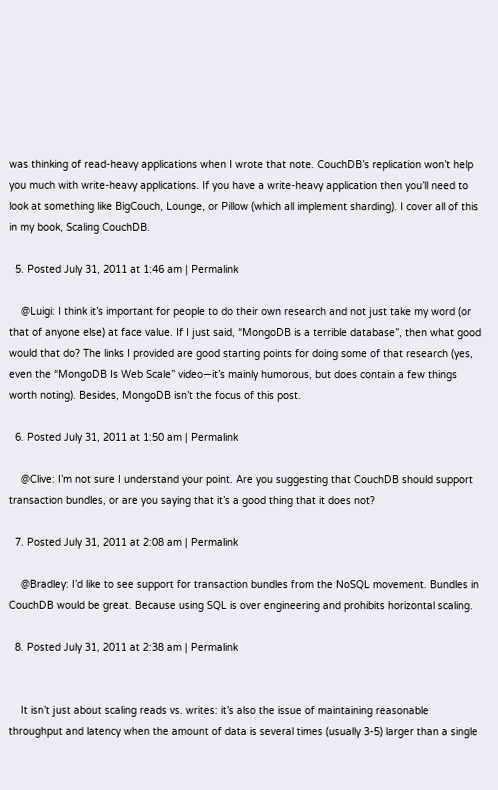was thinking of read-heavy applications when I wrote that note. CouchDB’s replication won’t help you much with write-heavy applications. If you have a write-heavy application then you’ll need to look at something like BigCouch, Lounge, or Pillow (which all implement sharding). I cover all of this in my book, Scaling CouchDB.

  5. Posted July 31, 2011 at 1:46 am | Permalink

    @Luigi: I think it’s important for people to do their own research and not just take my word (or that of anyone else) at face value. If I just said, “MongoDB is a terrible database”, then what good would that do? The links I provided are good starting points for doing some of that research (yes, even the “MongoDB Is Web Scale” video—it’s mainly humorous, but does contain a few things worth noting). Besides, MongoDB isn’t the focus of this post.

  6. Posted July 31, 2011 at 1:50 am | Permalink

    @Clive: I’m not sure I understand your point. Are you suggesting that CouchDB should support transaction bundles, or are you saying that it’s a good thing that it does not?

  7. Posted July 31, 2011 at 2:08 am | Permalink

    @Bradley: I’d like to see support for transaction bundles from the NoSQL movement. Bundles in CouchDB would be great. Because using SQL is over engineering and prohibits horizontal scaling.

  8. Posted July 31, 2011 at 2:38 am | Permalink


    It isn’t just about scaling reads vs. writes: it’s also the issue of maintaining reasonable throughput and latency when the amount of data is several times (usually 3-5) larger than a single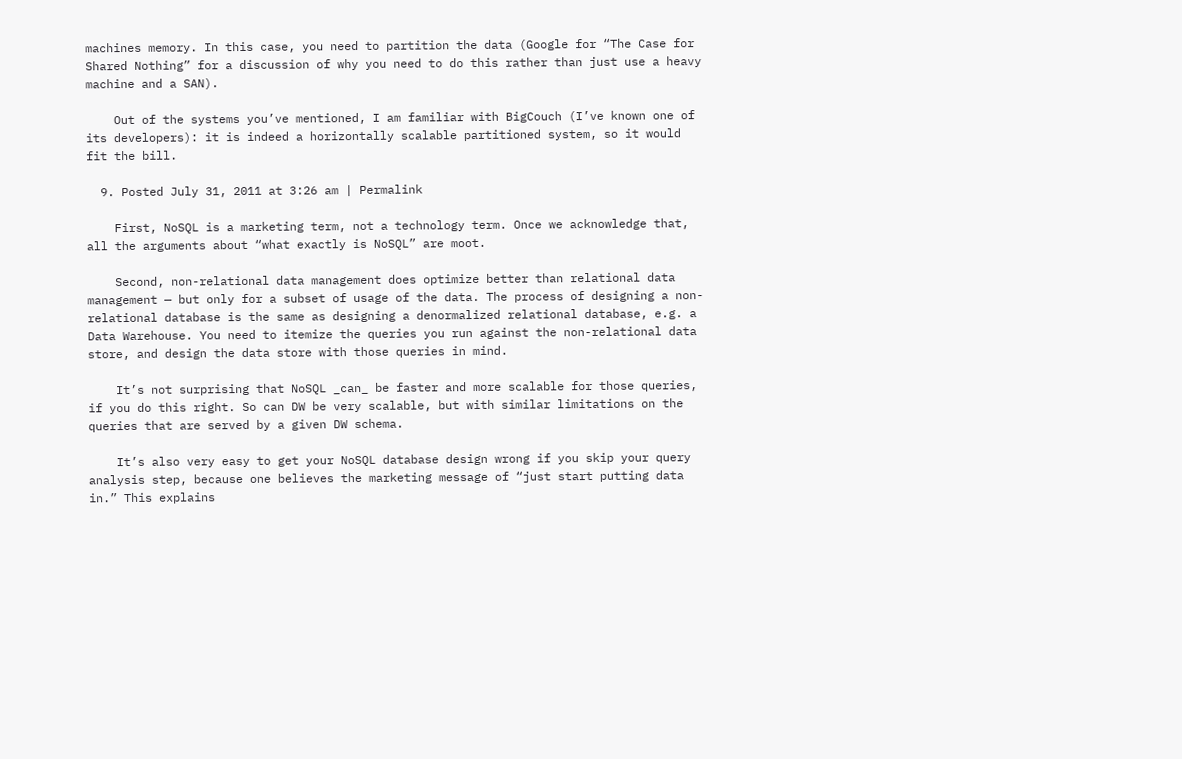machines memory. In this case, you need to partition the data (Google for “The Case for Shared Nothing” for a discussion of why you need to do this rather than just use a heavy machine and a SAN).

    Out of the systems you’ve mentioned, I am familiar with BigCouch (I’ve known one of its developers): it is indeed a horizontally scalable partitioned system, so it would fit the bill.

  9. Posted July 31, 2011 at 3:26 am | Permalink

    First, NoSQL is a marketing term, not a technology term. Once we acknowledge that, all the arguments about “what exactly is NoSQL” are moot.

    Second, non-relational data management does optimize better than relational data management — but only for a subset of usage of the data. The process of designing a non-relational database is the same as designing a denormalized relational database, e.g. a Data Warehouse. You need to itemize the queries you run against the non-relational data store, and design the data store with those queries in mind.

    It’s not surprising that NoSQL _can_ be faster and more scalable for those queries, if you do this right. So can DW be very scalable, but with similar limitations on the queries that are served by a given DW schema.

    It’s also very easy to get your NoSQL database design wrong if you skip your query analysis step, because one believes the marketing message of “just start putting data in.” This explains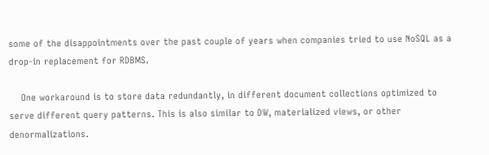some of the disappointments over the past couple of years when companies tried to use NoSQL as a drop-in replacement for RDBMS.

    One workaround is to store data redundantly, in different document collections optimized to serve different query patterns. This is also similar to DW, materialized views, or other denormalizations.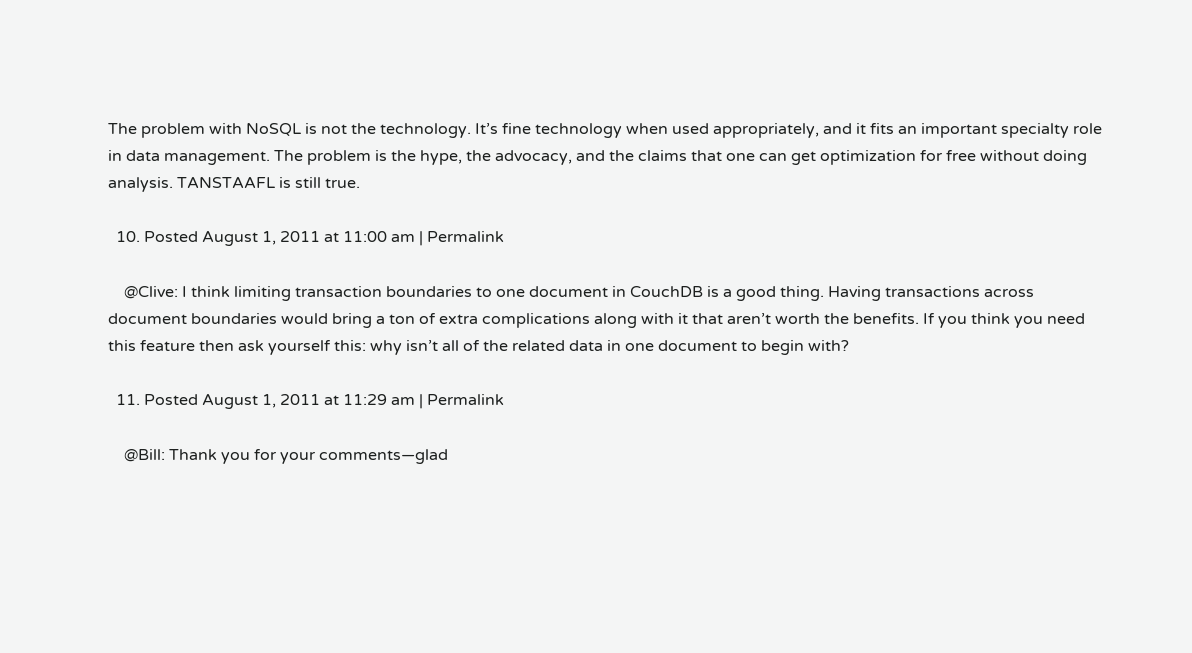The problem with NoSQL is not the technology. It’s fine technology when used appropriately, and it fits an important specialty role in data management. The problem is the hype, the advocacy, and the claims that one can get optimization for free without doing analysis. TANSTAAFL is still true.

  10. Posted August 1, 2011 at 11:00 am | Permalink

    @Clive: I think limiting transaction boundaries to one document in CouchDB is a good thing. Having transactions across document boundaries would bring a ton of extra complications along with it that aren’t worth the benefits. If you think you need this feature then ask yourself this: why isn’t all of the related data in one document to begin with?

  11. Posted August 1, 2011 at 11:29 am | Permalink

    @Bill: Thank you for your comments—glad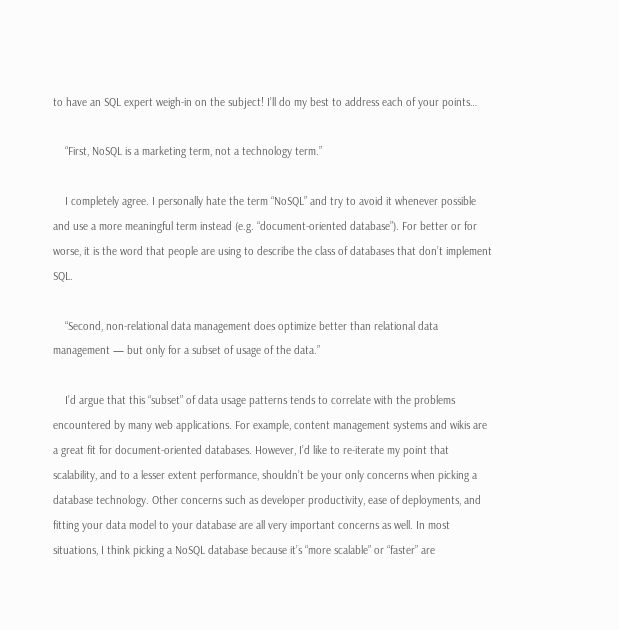to have an SQL expert weigh-in on the subject! I’ll do my best to address each of your points…

    “First, NoSQL is a marketing term, not a technology term.”

    I completely agree. I personally hate the term “NoSQL” and try to avoid it whenever possible and use a more meaningful term instead (e.g. “document-oriented database”). For better or for worse, it is the word that people are using to describe the class of databases that don’t implement SQL.

    “Second, non-relational data management does optimize better than relational data management — but only for a subset of usage of the data.”

    I’d argue that this “subset” of data usage patterns tends to correlate with the problems encountered by many web applications. For example, content management systems and wikis are a great fit for document-oriented databases. However, I’d like to re-iterate my point that scalability, and to a lesser extent performance, shouldn’t be your only concerns when picking a database technology. Other concerns such as developer productivity, ease of deployments, and fitting your data model to your database are all very important concerns as well. In most situations, I think picking a NoSQL database because it’s “more scalable” or “faster” are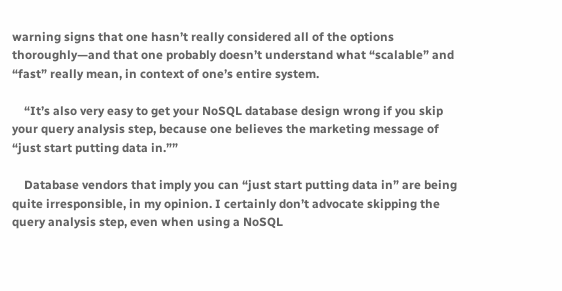warning signs that one hasn’t really considered all of the options thoroughly—and that one probably doesn’t understand what “scalable” and “fast” really mean, in context of one’s entire system.

    “It’s also very easy to get your NoSQL database design wrong if you skip your query analysis step, because one believes the marketing message of “just start putting data in.””

    Database vendors that imply you can “just start putting data in” are being quite irresponsible, in my opinion. I certainly don’t advocate skipping the query analysis step, even when using a NoSQL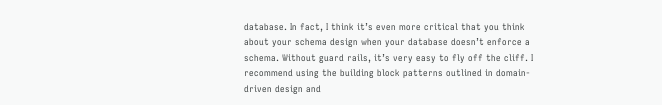database. In fact, I think it’s even more critical that you think about your schema design when your database doesn’t enforce a schema. Without guard rails, it’s very easy to fly off the cliff. I recommend using the building block patterns outlined in domain-driven design and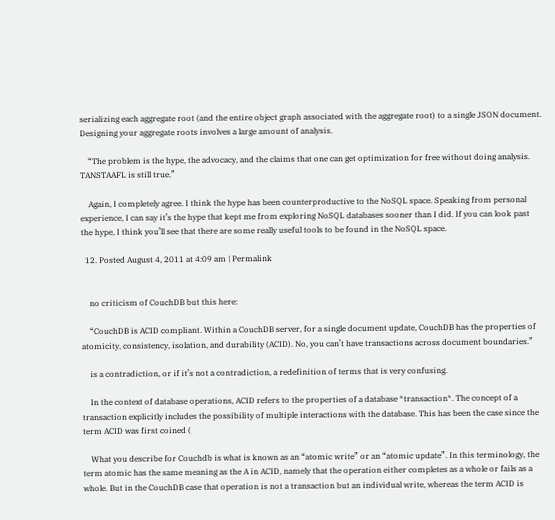serializing each aggregate root (and the entire object graph associated with the aggregate root) to a single JSON document. Designing your aggregate roots involves a large amount of analysis.

    “The problem is the hype, the advocacy, and the claims that one can get optimization for free without doing analysis. TANSTAAFL is still true.”

    Again, I completely agree. I think the hype has been counterproductive to the NoSQL space. Speaking from personal experience, I can say it’s the hype that kept me from exploring NoSQL databases sooner than I did. If you can look past the hype, I think you’ll see that there are some really useful tools to be found in the NoSQL space.

  12. Posted August 4, 2011 at 4:09 am | Permalink


    no criticism of CouchDB but this here:

    “CouchDB is ACID compliant. Within a CouchDB server, for a single document update, CouchDB has the properties of atomicity, consistency, isolation, and durability (ACID). No, you can’t have transactions across document boundaries.”

    is a contradiction, or if it’s not a contradiction, a redefinition of terms that is very confusing.

    In the context of database operations, ACID refers to the properties of a database *transaction*. The concept of a transaction explicitly includes the possibility of multiple interactions with the database. This has been the case since the term ACID was first coined (

    What you describe for Couchdb is what is known as an “atomic write” or an “atomic update”. In this terminology, the term atomic has the same meaning as the A in ACID, namely that the operation either completes as a whole or fails as a whole. But in the CouchDB case that operation is not a transaction but an individual write, whereas the term ACID is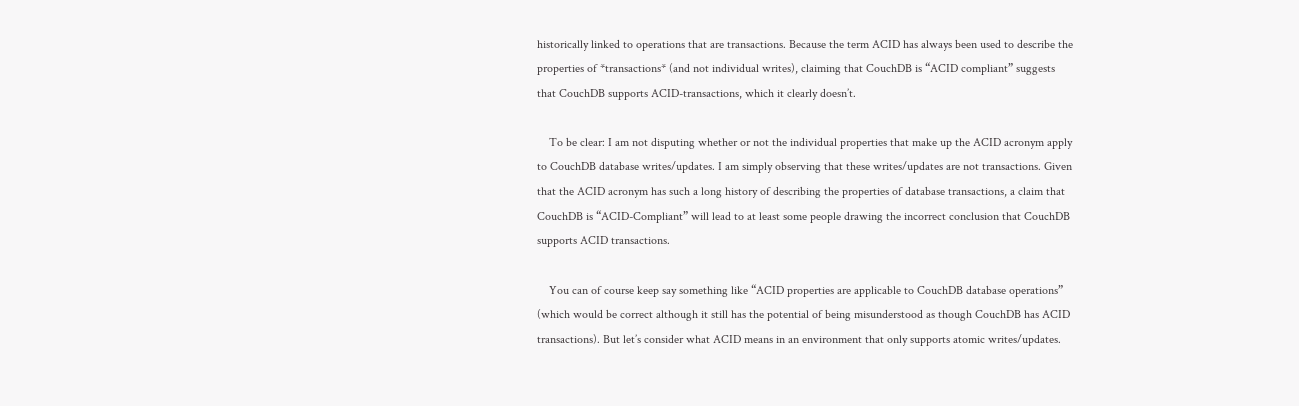historically linked to operations that are transactions. Because the term ACID has always been used to describe the properties of *transactions* (and not individual writes), claiming that CouchDB is “ACID compliant” suggests that CouchDB supports ACID-transactions, which it clearly doesn’t.

    To be clear: I am not disputing whether or not the individual properties that make up the ACID acronym apply to CouchDB database writes/updates. I am simply observing that these writes/updates are not transactions. Given that the ACID acronym has such a long history of describing the properties of database transactions, a claim that CouchDB is “ACID-Compliant” will lead to at least some people drawing the incorrect conclusion that CouchDB supports ACID transactions.

    You can of course keep say something like “ACID properties are applicable to CouchDB database operations” (which would be correct although it still has the potential of being misunderstood as though CouchDB has ACID transactions). But let’s consider what ACID means in an environment that only supports atomic writes/updates.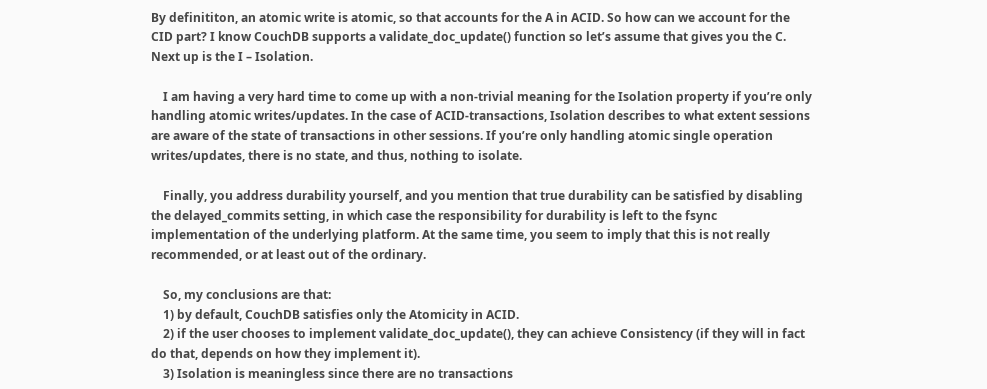By definititon, an atomic write is atomic, so that accounts for the A in ACID. So how can we account for the CID part? I know CouchDB supports a validate_doc_update() function so let’s assume that gives you the C. Next up is the I – Isolation.

    I am having a very hard time to come up with a non-trivial meaning for the Isolation property if you’re only handling atomic writes/updates. In the case of ACID-transactions, Isolation describes to what extent sessions are aware of the state of transactions in other sessions. If you’re only handling atomic single operation writes/updates, there is no state, and thus, nothing to isolate.

    Finally, you address durability yourself, and you mention that true durability can be satisfied by disabling the delayed_commits setting, in which case the responsibility for durability is left to the fsync implementation of the underlying platform. At the same time, you seem to imply that this is not really recommended, or at least out of the ordinary.

    So, my conclusions are that:
    1) by default, CouchDB satisfies only the Atomicity in ACID.
    2) if the user chooses to implement validate_doc_update(), they can achieve Consistency (if they will in fact do that, depends on how they implement it).
    3) Isolation is meaningless since there are no transactions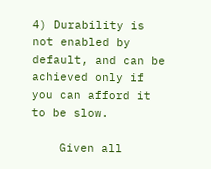4) Durability is not enabled by default, and can be achieved only if you can afford it to be slow.

    Given all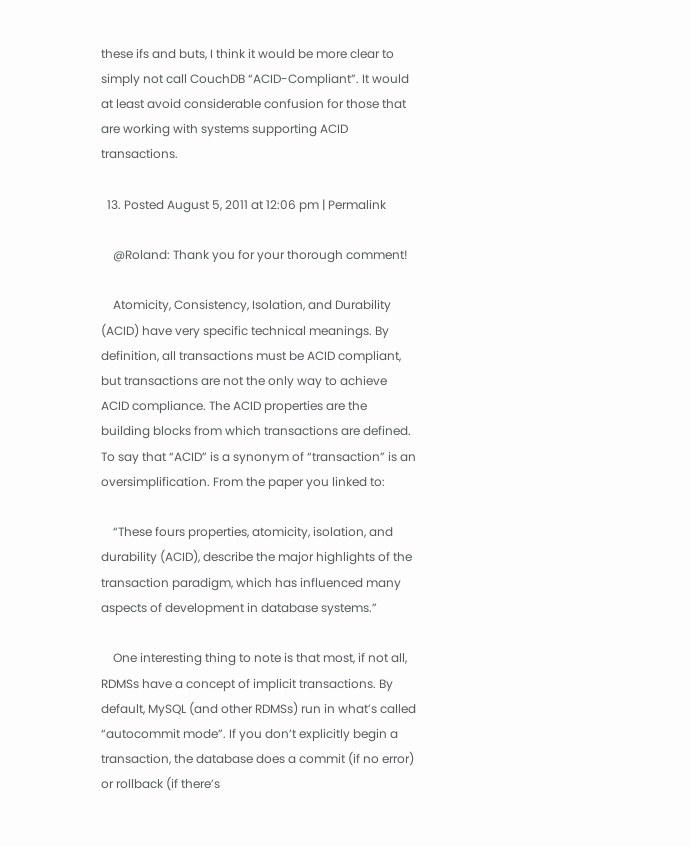these ifs and buts, I think it would be more clear to simply not call CouchDB “ACID-Compliant”. It would at least avoid considerable confusion for those that are working with systems supporting ACID transactions.

  13. Posted August 5, 2011 at 12:06 pm | Permalink

    @Roland: Thank you for your thorough comment!

    Atomicity, Consistency, Isolation, and Durability (ACID) have very specific technical meanings. By definition, all transactions must be ACID compliant, but transactions are not the only way to achieve ACID compliance. The ACID properties are the building blocks from which transactions are defined. To say that “ACID” is a synonym of “transaction” is an oversimplification. From the paper you linked to:

    “These fours properties, atomicity, isolation, and durability (ACID), describe the major highlights of the transaction paradigm, which has influenced many aspects of development in database systems.”

    One interesting thing to note is that most, if not all, RDMSs have a concept of implicit transactions. By default, MySQL (and other RDMSs) run in what’s called “autocommit mode”. If you don’t explicitly begin a transaction, the database does a commit (if no error) or rollback (if there’s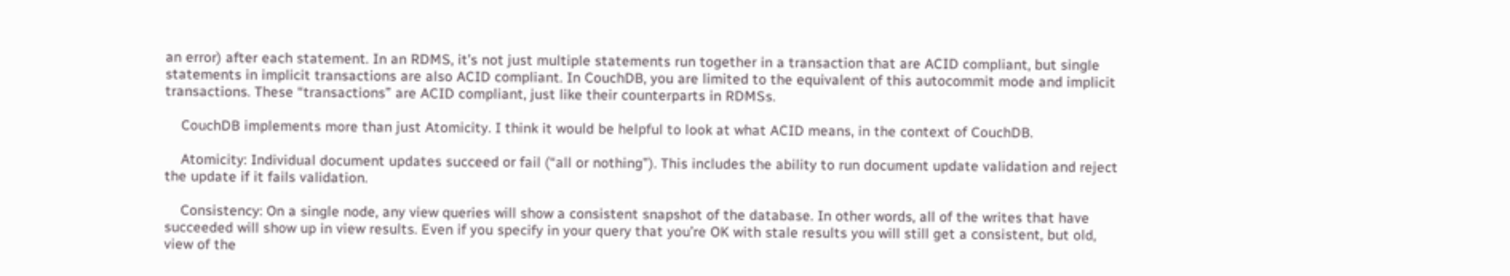an error) after each statement. In an RDMS, it’s not just multiple statements run together in a transaction that are ACID compliant, but single statements in implicit transactions are also ACID compliant. In CouchDB, you are limited to the equivalent of this autocommit mode and implicit transactions. These “transactions” are ACID compliant, just like their counterparts in RDMSs.

    CouchDB implements more than just Atomicity. I think it would be helpful to look at what ACID means, in the context of CouchDB.

    Atomicity: Individual document updates succeed or fail (“all or nothing”). This includes the ability to run document update validation and reject the update if it fails validation.

    Consistency: On a single node, any view queries will show a consistent snapshot of the database. In other words, all of the writes that have succeeded will show up in view results. Even if you specify in your query that you’re OK with stale results you will still get a consistent, but old, view of the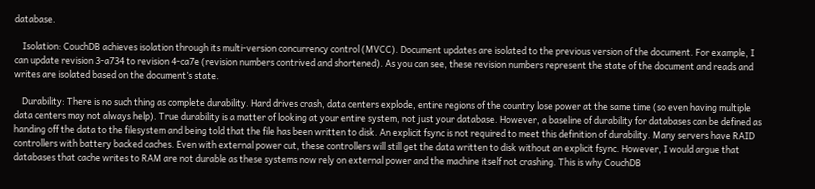database.

    Isolation: CouchDB achieves isolation through its multi-version concurrency control (MVCC). Document updates are isolated to the previous version of the document. For example, I can update revision 3-a734 to revision 4-ca7e (revision numbers contrived and shortened). As you can see, these revision numbers represent the state of the document and reads and writes are isolated based on the document’s state.

    Durability: There is no such thing as complete durability. Hard drives crash, data centers explode, entire regions of the country lose power at the same time (so even having multiple data centers may not always help). True durability is a matter of looking at your entire system, not just your database. However, a baseline of durability for databases can be defined as handing off the data to the filesystem and being told that the file has been written to disk. An explicit fsync is not required to meet this definition of durability. Many servers have RAID controllers with battery backed caches. Even with external power cut, these controllers will still get the data written to disk without an explicit fsync. However, I would argue that databases that cache writes to RAM are not durable as these systems now rely on external power and the machine itself not crashing. This is why CouchDB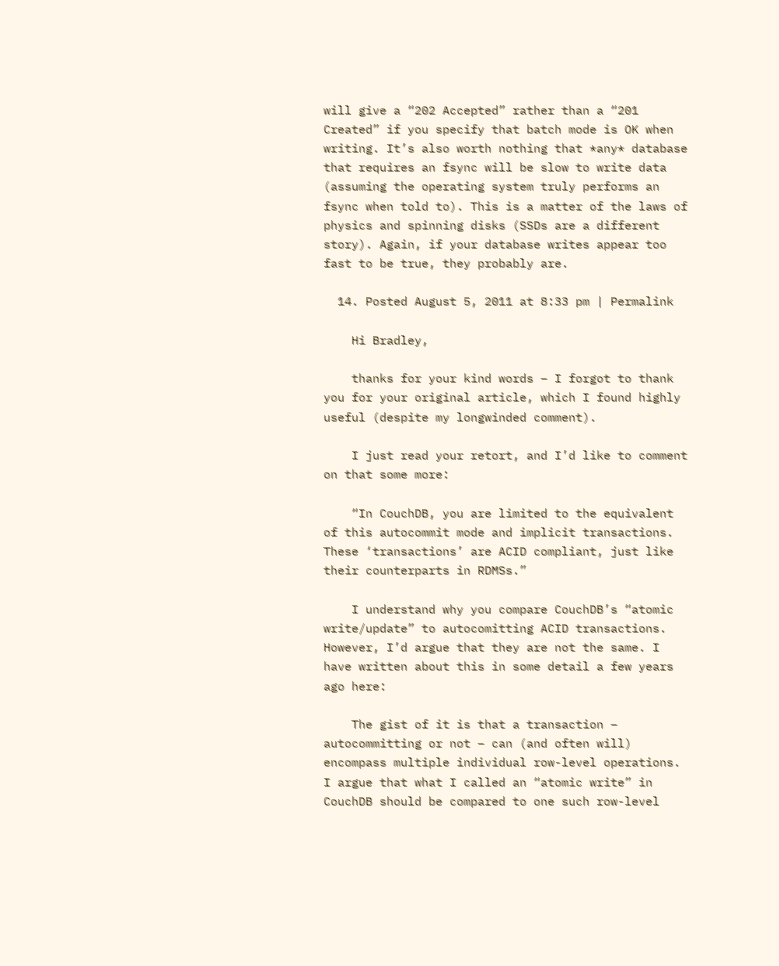will give a “202 Accepted” rather than a “201 Created” if you specify that batch mode is OK when writing. It’s also worth nothing that *any* database that requires an fsync will be slow to write data (assuming the operating system truly performs an fsync when told to). This is a matter of the laws of physics and spinning disks (SSDs are a different story). Again, if your database writes appear too fast to be true, they probably are.

  14. Posted August 5, 2011 at 8:33 pm | Permalink

    Hi Bradley,

    thanks for your kind words – I forgot to thank you for your original article, which I found highly useful (despite my longwinded comment).

    I just read your retort, and I’d like to comment on that some more:

    “In CouchDB, you are limited to the equivalent of this autocommit mode and implicit transactions. These ‘transactions’ are ACID compliant, just like their counterparts in RDMSs.”

    I understand why you compare CouchDB’s “atomic write/update” to autocomitting ACID transactions. However, I’d argue that they are not the same. I have written about this in some detail a few years ago here:

    The gist of it is that a transaction – autocommitting or not – can (and often will) encompass multiple individual row-level operations. I argue that what I called an “atomic write” in CouchDB should be compared to one such row-level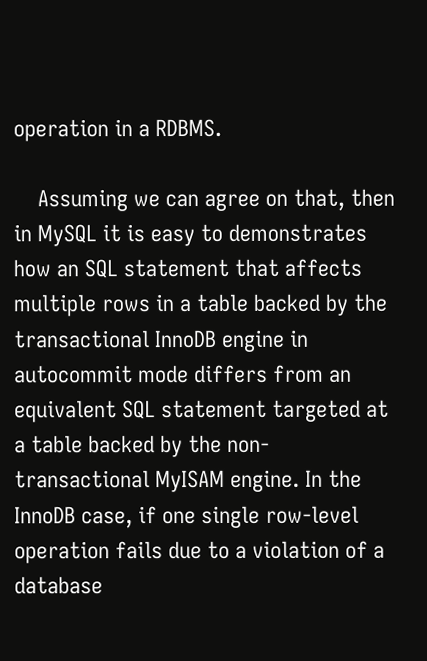operation in a RDBMS.

    Assuming we can agree on that, then in MySQL it is easy to demonstrates how an SQL statement that affects multiple rows in a table backed by the transactional InnoDB engine in autocommit mode differs from an equivalent SQL statement targeted at a table backed by the non-transactional MyISAM engine. In the InnoDB case, if one single row-level operation fails due to a violation of a database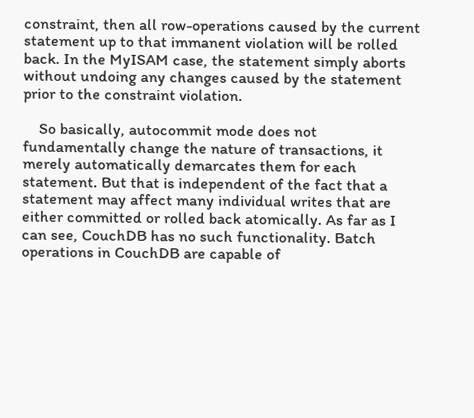constraint, then all row-operations caused by the current statement up to that immanent violation will be rolled back. In the MyISAM case, the statement simply aborts without undoing any changes caused by the statement prior to the constraint violation.

    So basically, autocommit mode does not fundamentally change the nature of transactions, it merely automatically demarcates them for each statement. But that is independent of the fact that a statement may affect many individual writes that are either committed or rolled back atomically. As far as I can see, CouchDB has no such functionality. Batch operations in CouchDB are capable of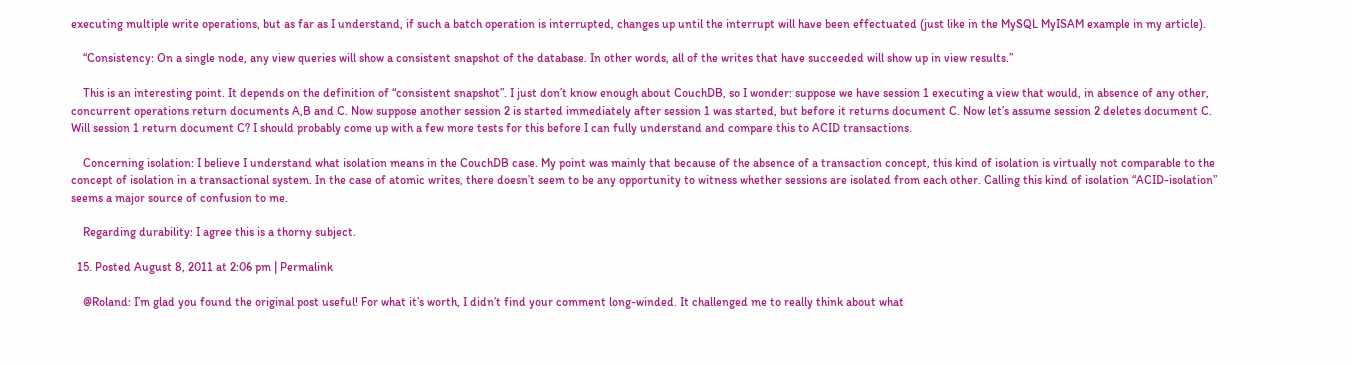executing multiple write operations, but as far as I understand, if such a batch operation is interrupted, changes up until the interrupt will have been effectuated (just like in the MySQL MyISAM example in my article).

    “Consistency: On a single node, any view queries will show a consistent snapshot of the database. In other words, all of the writes that have succeeded will show up in view results.”

    This is an interesting point. It depends on the definition of “consistent snapshot”. I just don’t know enough about CouchDB, so I wonder: suppose we have session 1 executing a view that would, in absence of any other, concurrent operations return documents A,B and C. Now suppose another session 2 is started immediately after session 1 was started, but before it returns document C. Now let’s assume session 2 deletes document C. Will session 1 return document C? I should probably come up with a few more tests for this before I can fully understand and compare this to ACID transactions.

    Concerning isolation: I believe I understand what isolation means in the CouchDB case. My point was mainly that because of the absence of a transaction concept, this kind of isolation is virtually not comparable to the concept of isolation in a transactional system. In the case of atomic writes, there doesn’t seem to be any opportunity to witness whether sessions are isolated from each other. Calling this kind of isolation “ACID-isolation” seems a major source of confusion to me.

    Regarding durability: I agree this is a thorny subject.

  15. Posted August 8, 2011 at 2:06 pm | Permalink

    @Roland: I’m glad you found the original post useful! For what it’s worth, I didn’t find your comment long-winded. It challenged me to really think about what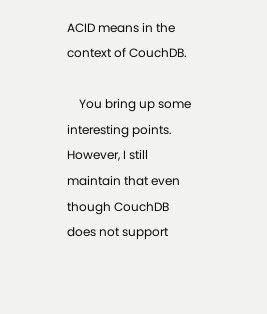ACID means in the context of CouchDB.

    You bring up some interesting points. However, I still maintain that even though CouchDB does not support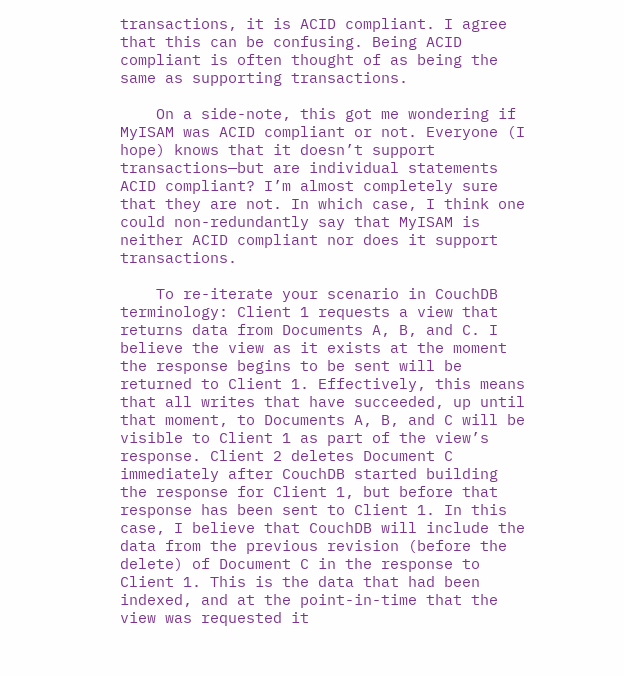transactions, it is ACID compliant. I agree that this can be confusing. Being ACID compliant is often thought of as being the same as supporting transactions.

    On a side-note, this got me wondering if MyISAM was ACID compliant or not. Everyone (I hope) knows that it doesn’t support transactions—but are individual statements ACID compliant? I’m almost completely sure that they are not. In which case, I think one could non-redundantly say that MyISAM is neither ACID compliant nor does it support transactions.

    To re-iterate your scenario in CouchDB terminology: Client 1 requests a view that returns data from Documents A, B, and C. I believe the view as it exists at the moment the response begins to be sent will be returned to Client 1. Effectively, this means that all writes that have succeeded, up until that moment, to Documents A, B, and C will be visible to Client 1 as part of the view’s response. Client 2 deletes Document C immediately after CouchDB started building the response for Client 1, but before that response has been sent to Client 1. In this case, I believe that CouchDB will include the data from the previous revision (before the delete) of Document C in the response to Client 1. This is the data that had been indexed, and at the point-in-time that the view was requested it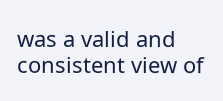was a valid and consistent view of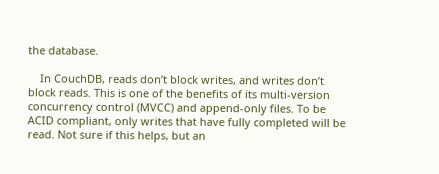the database.

    In CouchDB, reads don’t block writes, and writes don’t block reads. This is one of the benefits of its multi-version concurrency control (MVCC) and append-only files. To be ACID compliant, only writes that have fully completed will be read. Not sure if this helps, but an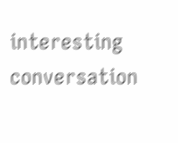interesting conversation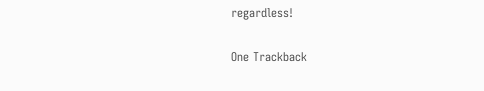regardless!

One Trackback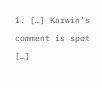1. […] Karwin’s comment is spot […]